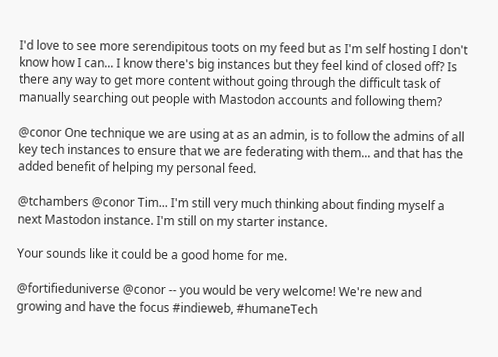I'd love to see more serendipitous toots on my feed but as I'm self hosting I don't know how I can... I know there's big instances but they feel kind of closed off? Is there any way to get more content without going through the difficult task of manually searching out people with Mastodon accounts and following them?

@conor One technique we are using at as an admin, is to follow the admins of all key tech instances to ensure that we are federating with them... and that has the added benefit of helping my personal feed.

@tchambers @conor Tim... I'm still very much thinking about finding myself a next Mastodon instance. I'm still on my starter instance.

Your sounds like it could be a good home for me.

@fortifieduniverse @conor -- you would be very welcome! We're new and growing and have the focus #indieweb, #humaneTech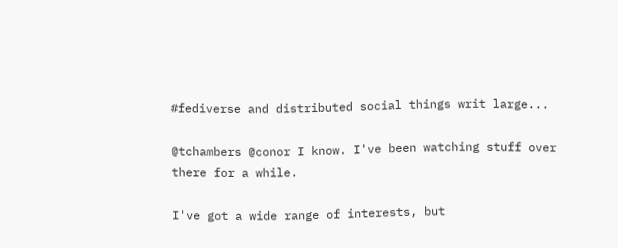#fediverse and distributed social things writ large...

@tchambers @conor I know. I've been watching stuff over there for a while.

I've got a wide range of interests, but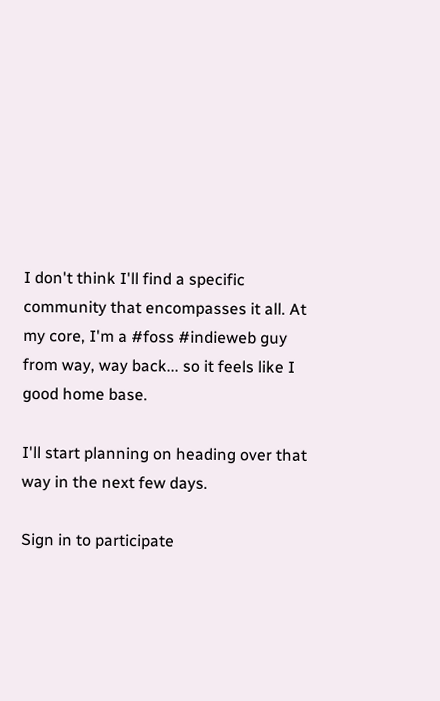I don't think I'll find a specific community that encompasses it all. At my core, I'm a #foss #indieweb guy from way, way back... so it feels like I good home base.

I'll start planning on heading over that way in the next few days.

Sign in to participate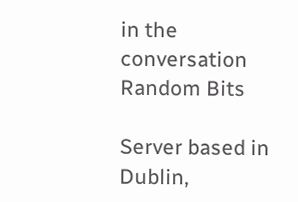in the conversation
Random Bits

Server based in Dublin,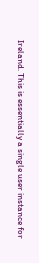Ireland. This is essentially a single user instance for